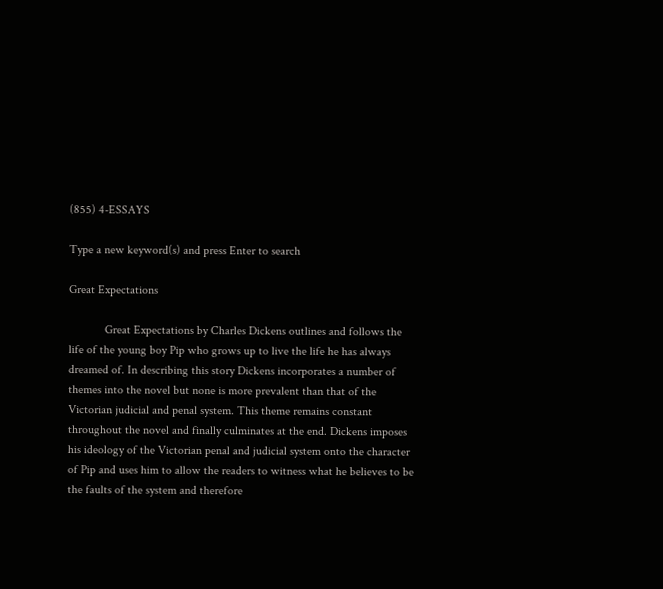(855) 4-ESSAYS

Type a new keyword(s) and press Enter to search

Great Expectations

            Great Expectations by Charles Dickens outlines and follows the life of the young boy Pip who grows up to live the life he has always dreamed of. In describing this story Dickens incorporates a number of themes into the novel but none is more prevalent than that of the Victorian judicial and penal system. This theme remains constant throughout the novel and finally culminates at the end. Dickens imposes his ideology of the Victorian penal and judicial system onto the character of Pip and uses him to allow the readers to witness what he believes to be the faults of the system and therefore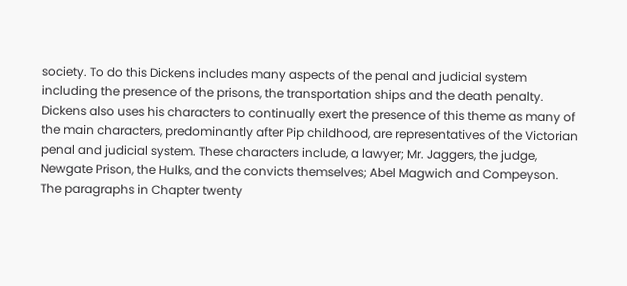society. To do this Dickens includes many aspects of the penal and judicial system including the presence of the prisons, the transportation ships and the death penalty. Dickens also uses his characters to continually exert the presence of this theme as many of the main characters, predominantly after Pip childhood, are representatives of the Victorian penal and judicial system. These characters include, a lawyer; Mr. Jaggers, the judge, Newgate Prison, the Hulks, and the convicts themselves; Abel Magwich and Compeyson. The paragraphs in Chapter twenty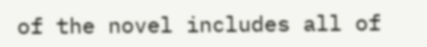of the novel includes all of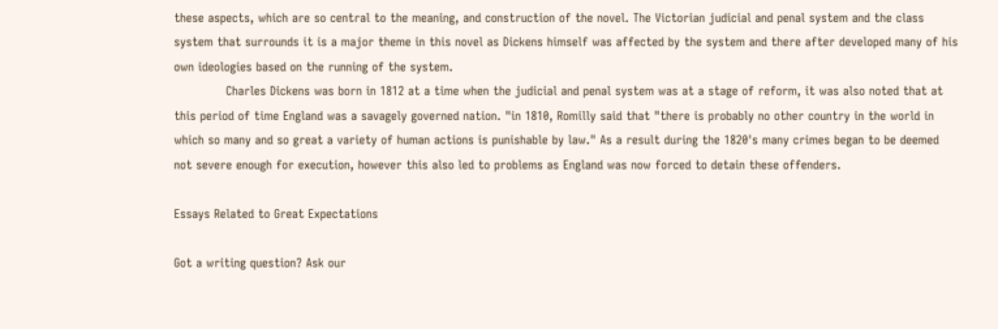these aspects, which are so central to the meaning, and construction of the novel. The Victorian judicial and penal system and the class system that surrounds it is a major theme in this novel as Dickens himself was affected by the system and there after developed many of his own ideologies based on the running of the system.
             Charles Dickens was born in 1812 at a time when the judicial and penal system was at a stage of reform, it was also noted that at this period of time England was a savagely governed nation. "in 1810, Romilly said that "there is probably no other country in the world in which so many and so great a variety of human actions is punishable by law." As a result during the 1820's many crimes began to be deemed not severe enough for execution, however this also led to problems as England was now forced to detain these offenders.

Essays Related to Great Expectations

Got a writing question? Ask our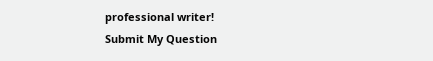professional writer!
Submit My Question